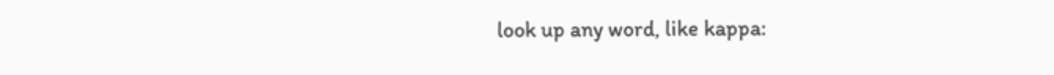look up any word, like kappa: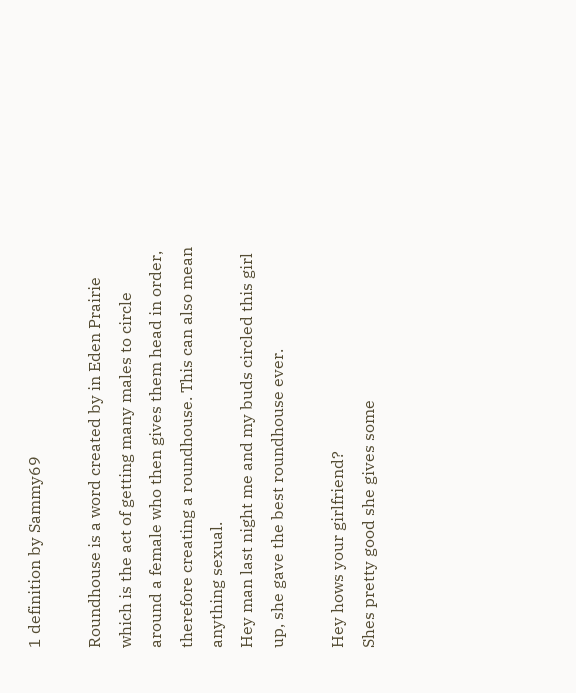1 definition by Sammy69

Roundhouse is a word created by in Eden Prairie which is the act of getting many males to circle around a female who then gives them head in order, therefore creating a roundhouse. This can also mean anything sexual.
Hey man last night me and my buds circled this girl up, she gave the best roundhouse ever.

Hey hows your girlfriend?
Shes pretty good she gives some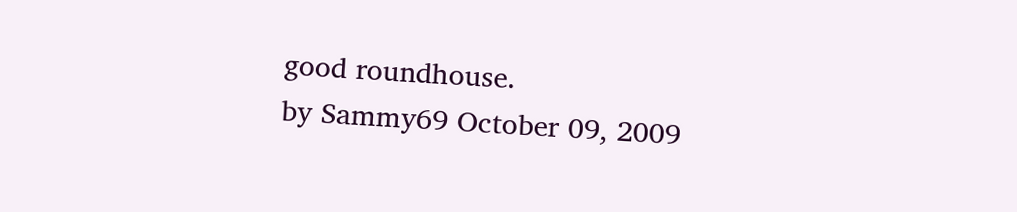good roundhouse.
by Sammy69 October 09, 2009